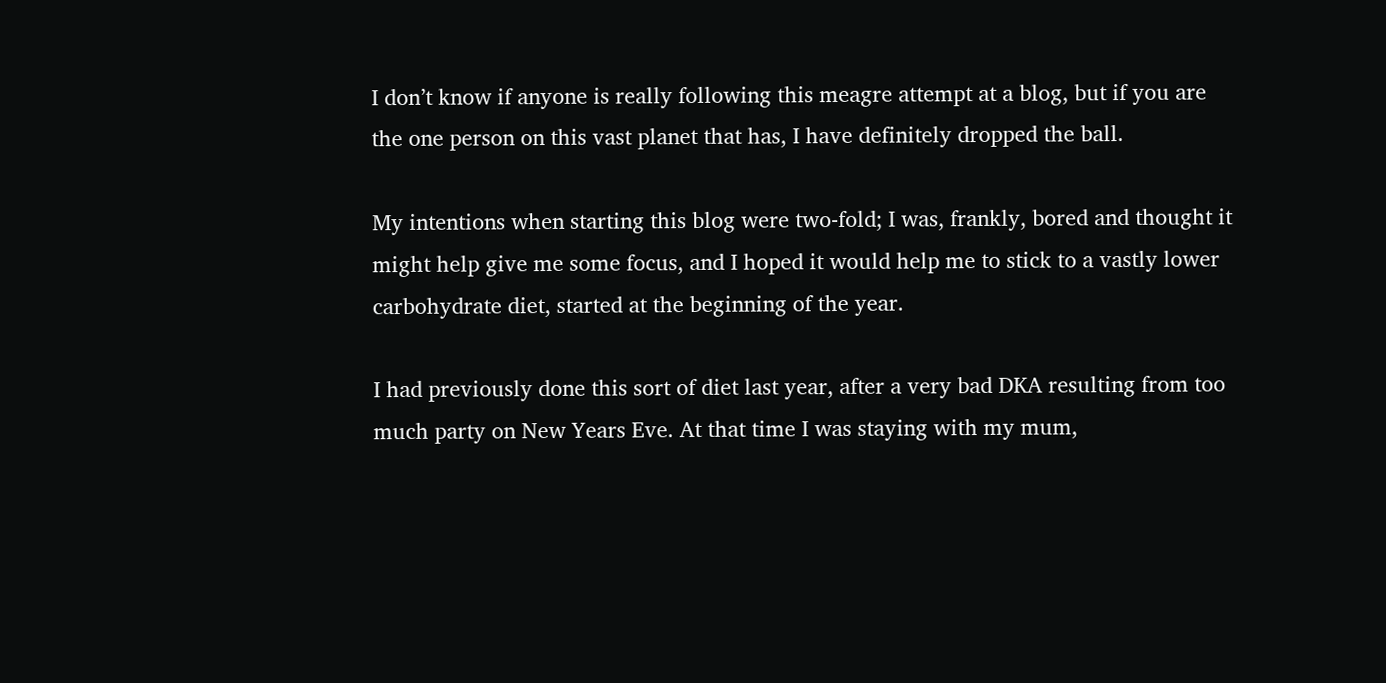I don’t know if anyone is really following this meagre attempt at a blog, but if you are the one person on this vast planet that has, I have definitely dropped the ball.

My intentions when starting this blog were two-fold; I was, frankly, bored and thought it might help give me some focus, and I hoped it would help me to stick to a vastly lower carbohydrate diet, started at the beginning of the year.

I had previously done this sort of diet last year, after a very bad DKA resulting from too much party on New Years Eve. At that time I was staying with my mum,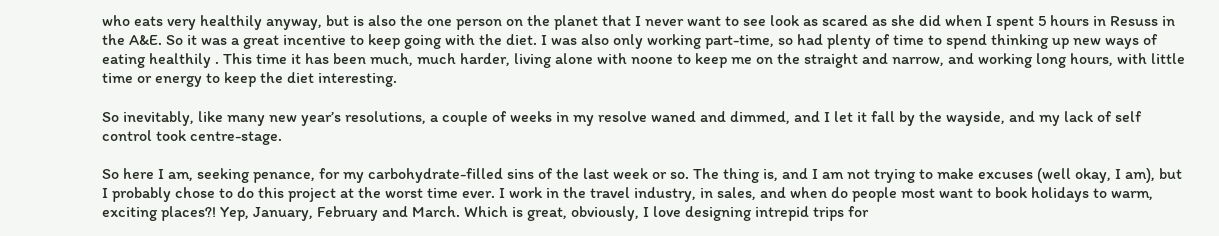who eats very healthily anyway, but is also the one person on the planet that I never want to see look as scared as she did when I spent 5 hours in Resuss in the A&E. So it was a great incentive to keep going with the diet. I was also only working part-time, so had plenty of time to spend thinking up new ways of eating healthily . This time it has been much, much harder, living alone with noone to keep me on the straight and narrow, and working long hours, with little time or energy to keep the diet interesting.

So inevitably, like many new year’s resolutions, a couple of weeks in my resolve waned and dimmed, and I let it fall by the wayside, and my lack of self control took centre-stage.

So here I am, seeking penance, for my carbohydrate-filled sins of the last week or so. The thing is, and I am not trying to make excuses (well okay, I am), but I probably chose to do this project at the worst time ever. I work in the travel industry, in sales, and when do people most want to book holidays to warm, exciting places?! Yep, January, February and March. Which is great, obviously, I love designing intrepid trips for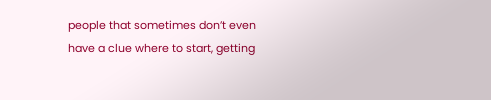people that sometimes don’t even have a clue where to start, getting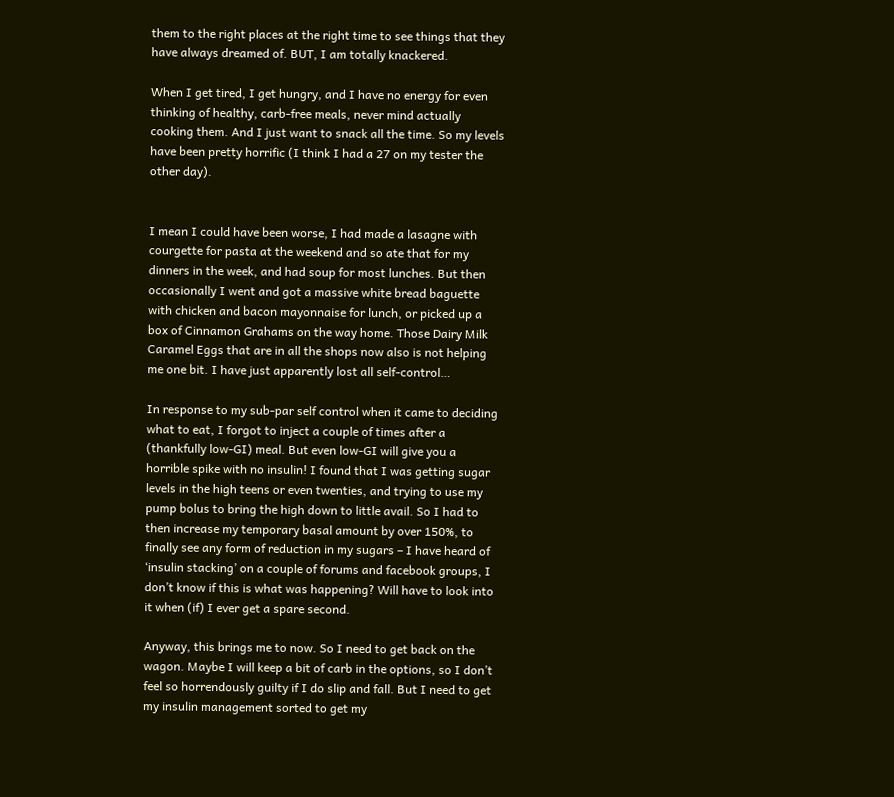them to the right places at the right time to see things that they have always dreamed of. BUT, I am totally knackered.

When I get tired, I get hungry, and I have no energy for even thinking of healthy, carb-free meals, never mind actually cooking them. And I just want to snack all the time. So my levels have been pretty horrific (I think I had a 27 on my tester the other day).


I mean I could have been worse, I had made a lasagne with courgette for pasta at the weekend and so ate that for my dinners in the week, and had soup for most lunches. But then occasionally I went and got a massive white bread baguette with chicken and bacon mayonnaise for lunch, or picked up a box of Cinnamon Grahams on the way home. Those Dairy Milk Caramel Eggs that are in all the shops now also is not helping me one bit. I have just apparently lost all self-control…

In response to my sub-par self control when it came to deciding what to eat, I forgot to inject a couple of times after a (thankfully low-GI) meal. But even low-GI will give you a horrible spike with no insulin! I found that I was getting sugar levels in the high teens or even twenties, and trying to use my pump bolus to bring the high down to little avail. So I had to then increase my temporary basal amount by over 150%, to finally see any form of reduction in my sugars – I have heard of ‘insulin stacking’ on a couple of forums and facebook groups, I don’t know if this is what was happening? Will have to look into it when (if) I ever get a spare second.

Anyway, this brings me to now. So I need to get back on the wagon. Maybe I will keep a bit of carb in the options, so I don’t feel so horrendously guilty if I do slip and fall. But I need to get my insulin management sorted to get my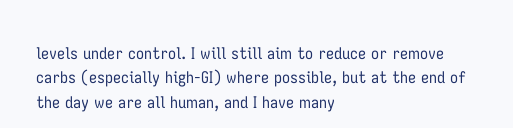levels under control. I will still aim to reduce or remove carbs (especially high-GI) where possible, but at the end of the day we are all human, and I have many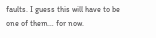faults. I guess this will have to be one of them… for now.